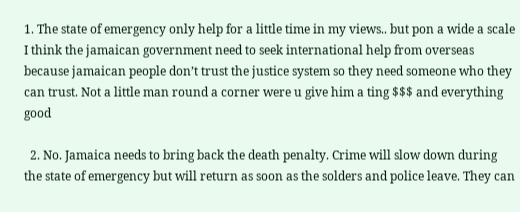1. The state of emergency only help for a little time in my views.. but pon a wide a scale I think the jamaican government need to seek international help from overseas because jamaican people don’t trust the justice system so they need someone who they can trust. Not a little man round a corner were u give him a ting $$$ and everything good

  2. No. Jamaica needs to bring back the death penalty. Crime will slow down during the state of emergency but will return as soon as the solders and police leave. They can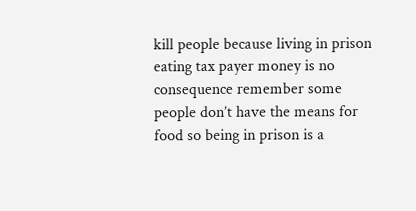kill people because living in prison eating tax payer money is no consequence remember some people don’t have the means for food so being in prison is a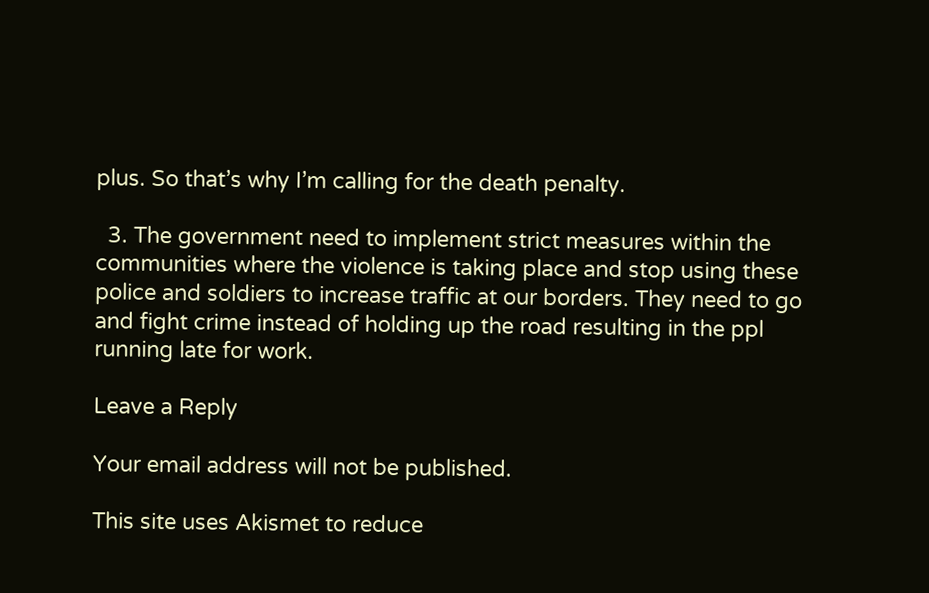plus. So that’s why I’m calling for the death penalty.

  3. The government need to implement strict measures within the communities where the violence is taking place and stop using these police and soldiers to increase traffic at our borders. They need to go and fight crime instead of holding up the road resulting in the ppl running late for work.

Leave a Reply

Your email address will not be published.

This site uses Akismet to reduce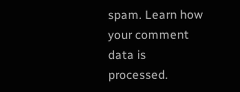spam. Learn how your comment data is processed.